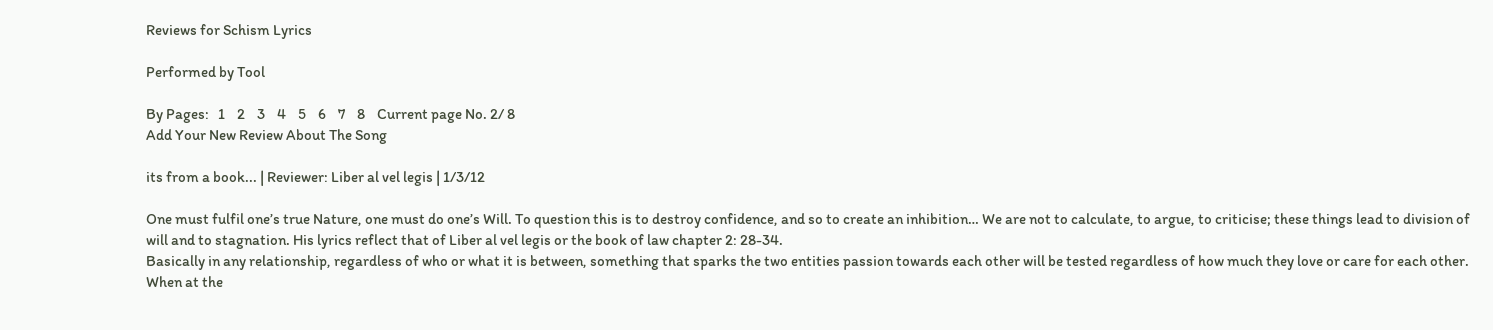Reviews for Schism Lyrics

Performed by Tool

By Pages:   1    2    3    4    5    6    7    8    Current page No. 2/ 8
Add Your New Review About The Song

its from a book... | Reviewer: Liber al vel legis | 1/3/12

One must fulfil one’s true Nature, one must do one’s Will. To question this is to destroy confidence, and so to create an inhibition… We are not to calculate, to argue, to criticise; these things lead to division of will and to stagnation. His lyrics reflect that of Liber al vel legis or the book of law chapter 2: 28-34.
Basically in any relationship, regardless of who or what it is between, something that sparks the two entities passion towards each other will be tested regardless of how much they love or care for each other. When at the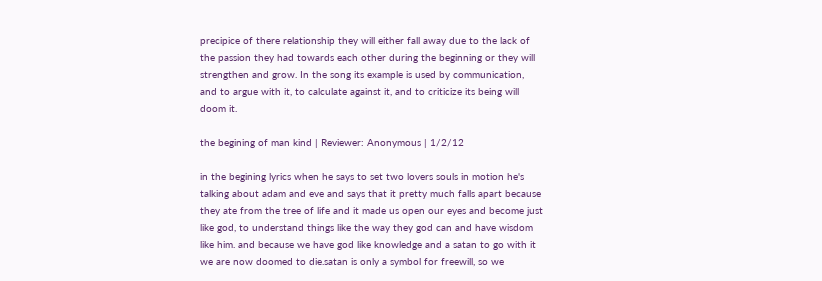precipice of there relationship they will either fall away due to the lack of the passion they had towards each other during the beginning or they will strengthen and grow. In the song its example is used by communication, and to argue with it, to calculate against it, and to criticize its being will doom it.

the begining of man kind | Reviewer: Anonymous | 1/2/12

in the begining lyrics when he says to set two lovers souls in motion he's talking about adam and eve and says that it pretty much falls apart because they ate from the tree of life and it made us open our eyes and become just like god, to understand things like the way they god can and have wisdom like him. and because we have god like knowledge and a satan to go with it we are now doomed to die.satan is only a symbol for freewill, so we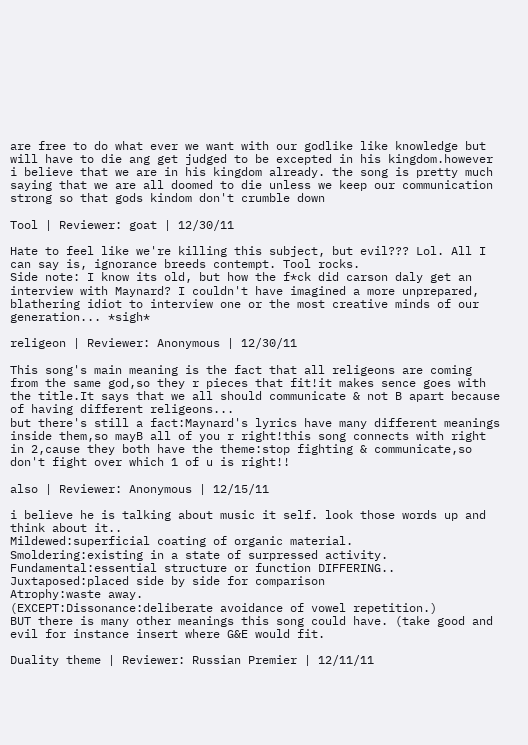are free to do what ever we want with our godlike like knowledge but will have to die ang get judged to be excepted in his kingdom.however i believe that we are in his kingdom already. the song is pretty much saying that we are all doomed to die unless we keep our communication strong so that gods kindom don't crumble down

Tool | Reviewer: goat | 12/30/11

Hate to feel like we're killing this subject, but evil??? Lol. All I can say is, ignorance breeds contempt. Tool rocks.
Side note: I know its old, but how the f*ck did carson daly get an interview with Maynard? I couldn't have imagined a more unprepared, blathering idiot to interview one or the most creative minds of our generation... *sigh*

religeon | Reviewer: Anonymous | 12/30/11

This song's main meaning is the fact that all religeons are coming from the same god,so they r pieces that fit!it makes sence goes with the title.It says that we all should communicate & not B apart because of having different religeons...
but there's still a fact:Maynard's lyrics have many different meanings inside them,so mayB all of you r right!this song connects with right in 2,cause they both have the theme:stop fighting & communicate,so don't fight over which 1 of u is right!!

also | Reviewer: Anonymous | 12/15/11

i believe he is talking about music it self. look those words up and think about it..
Mildewed:superficial coating of organic material.
Smoldering:existing in a state of surpressed activity.
Fundamental:essential structure or function DIFFERING..
Juxtaposed:placed side by side for comparison
Atrophy:waste away.
(EXCEPT:Dissonance:deliberate avoidance of vowel repetition.)
BUT there is many other meanings this song could have. (take good and evil for instance insert where G&E would fit.

Duality theme | Reviewer: Russian Premier | 12/11/11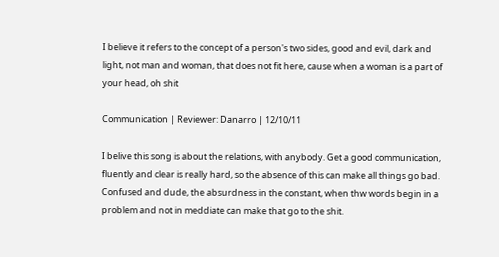I believe it refers to the concept of a person's two sides, good and evil, dark and light, not man and woman, that does not fit here, cause when a woman is a part of your head, oh shit

Communication | Reviewer: Danarro | 12/10/11

I belive this song is about the relations, with anybody. Get a good communication, fluently and clear is really hard, so the absence of this can make all things go bad. Confused and dude, the absurdness in the constant, when thw words begin in a problem and not in meddiate can make that go to the shit.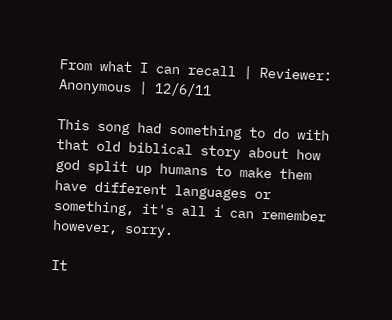From what I can recall | Reviewer: Anonymous | 12/6/11

This song had something to do with that old biblical story about how god split up humans to make them have different languages or something, it's all i can remember however, sorry.

It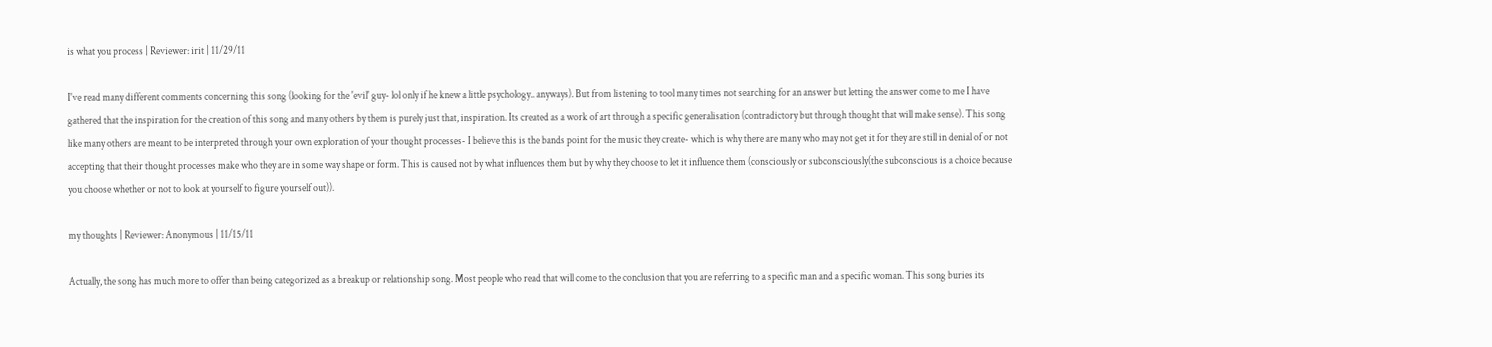is what you process | Reviewer: irit | 11/29/11

I've read many different comments concerning this song (looking for the 'evil' guy- lol only if he knew a little psychology.. anyways). But from listening to tool many times not searching for an answer but letting the answer come to me I have gathered that the inspiration for the creation of this song and many others by them is purely just that, inspiration. Its created as a work of art through a specific generalisation (contradictory but through thought that will make sense). This song like many others are meant to be interpreted through your own exploration of your thought processes- I believe this is the bands point for the music they create- which is why there are many who may not get it for they are still in denial of or not accepting that their thought processes make who they are in some way shape or form. This is caused not by what influences them but by why they choose to let it influence them (consciously or subconsciously(the subconscious is a choice because you choose whether or not to look at yourself to figure yourself out)).

my thoughts | Reviewer: Anonymous | 11/15/11

Actually, the song has much more to offer than being categorized as a breakup or relationship song. Most people who read that will come to the conclusion that you are referring to a specific man and a specific woman. This song buries its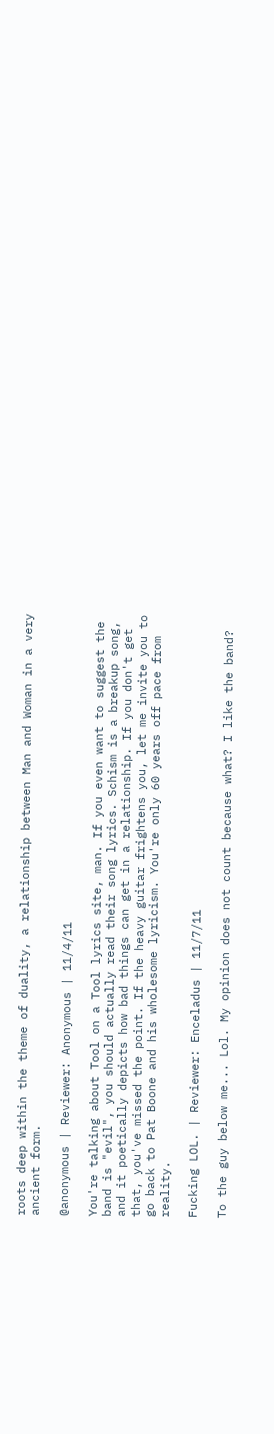roots deep within the theme of duality, a relationship between Man and Woman in a very ancient form.

@anonymous | Reviewer: Anonymous | 11/4/11

You're talking about Tool on a Tool lyrics site, man. If you even want to suggest the band is "evil", you should actually read their song lyrics. Schism is a breakup song, and it poetically depicts how bad things can get in a relationship. If you don't get that, you've missed the point. If the heavy guitar frightens you, let me invite you to go back to Pat Boone and his wholesome lyricism. You're only 60 years off pace from reality.

Fucking LOL. | Reviewer: Enceladus | 11/7/11

To the guy below me... Lol. My opinion does not count because what? I like the band?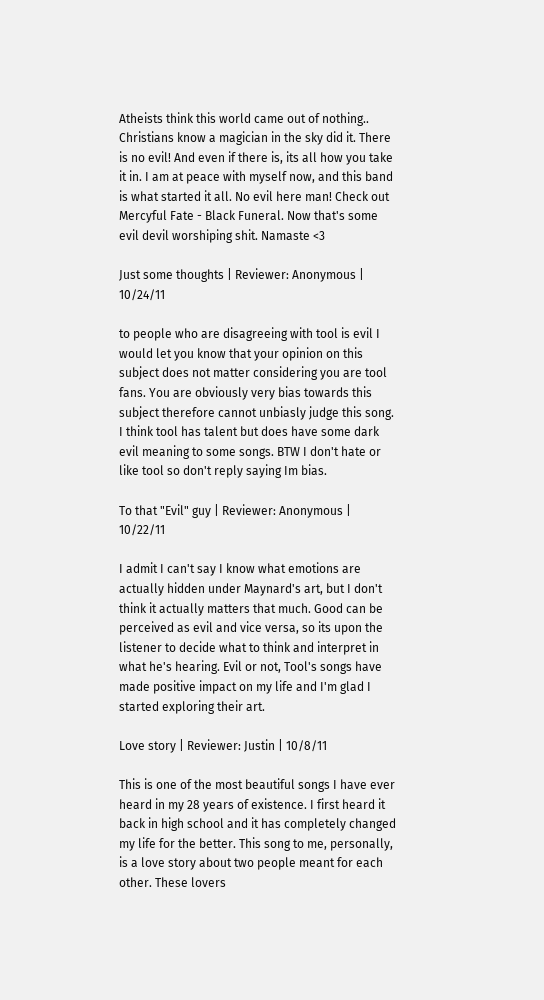Atheists think this world came out of nothing.. Christians know a magician in the sky did it. There is no evil! And even if there is, its all how you take it in. I am at peace with myself now, and this band is what started it all. No evil here man! Check out Mercyful Fate - Black Funeral. Now that's some evil devil worshiping shit. Namaste <3

Just some thoughts | Reviewer: Anonymous | 10/24/11

to people who are disagreeing with tool is evil I would let you know that your opinion on this subject does not matter considering you are tool fans. You are obviously very bias towards this subject therefore cannot unbiasly judge this song. I think tool has talent but does have some dark evil meaning to some songs. BTW I don't hate or like tool so don't reply saying Im bias.

To that "Evil" guy | Reviewer: Anonymous | 10/22/11

I admit I can't say I know what emotions are actually hidden under Maynard's art, but I don't think it actually matters that much. Good can be perceived as evil and vice versa, so its upon the listener to decide what to think and interpret in what he's hearing. Evil or not, Tool's songs have made positive impact on my life and I'm glad I started exploring their art.

Love story | Reviewer: Justin | 10/8/11

This is one of the most beautiful songs I have ever heard in my 28 years of existence. I first heard it back in high school and it has completely changed my life for the better. This song to me, personally, is a love story about two people meant for each other. These lovers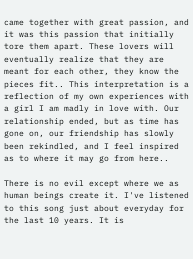came together with great passion, and it was this passion that initially tore them apart. These lovers will eventually realize that they are meant for each other, they know the pieces fit.. This interpretation is a reflection of my own experiences with a girl I am madly in love with. Our relationship ended, but as time has gone on, our friendship has slowly been rekindled, and I feel inspired as to where it may go from here..

There is no evil except where we as human beings create it. I've listened to this song just about everyday for the last 10 years. It is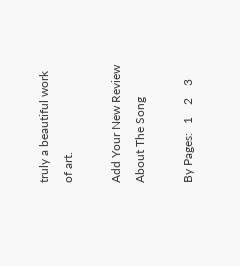truly a beautiful work of art.

Add Your New Review About The Song

By Pages:   1    2    3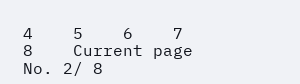4    5    6    7    8    Current page No. 2/ 8